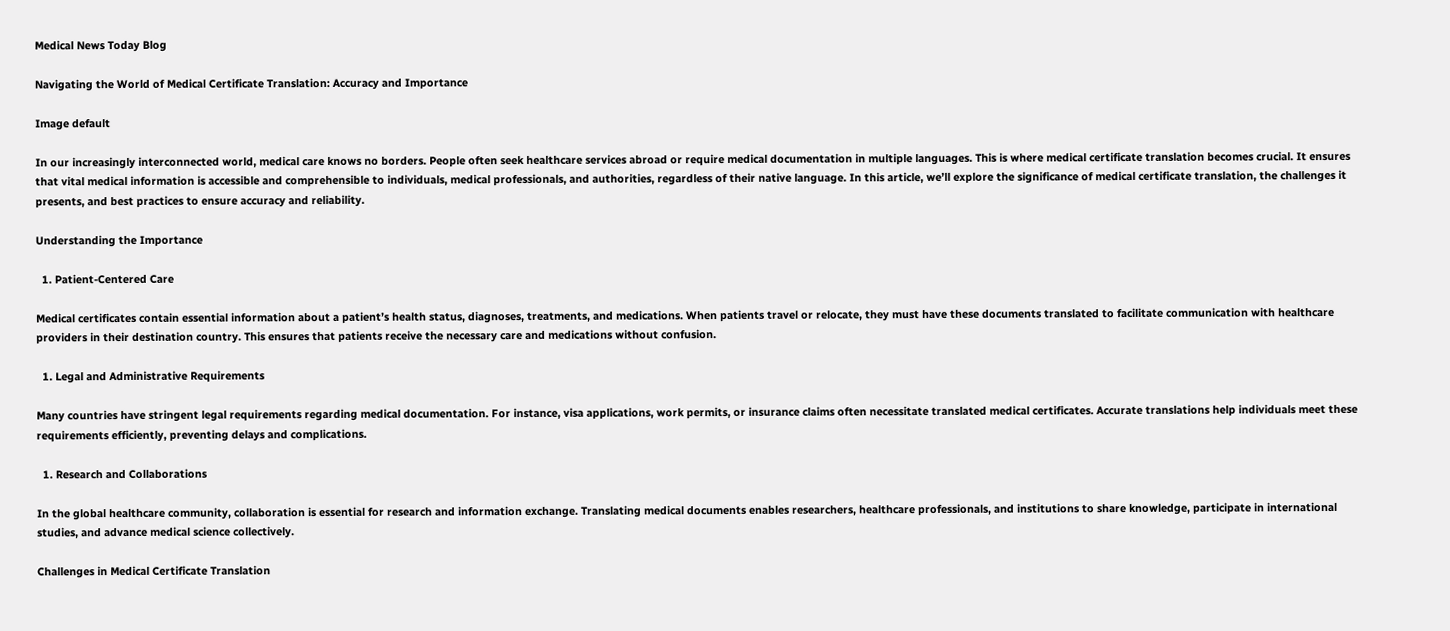Medical News Today Blog

Navigating the World of Medical Certificate Translation: Accuracy and Importance

Image default

In our increasingly interconnected world, medical care knows no borders. People often seek healthcare services abroad or require medical documentation in multiple languages. This is where medical certificate translation becomes crucial. It ensures that vital medical information is accessible and comprehensible to individuals, medical professionals, and authorities, regardless of their native language. In this article, we’ll explore the significance of medical certificate translation, the challenges it presents, and best practices to ensure accuracy and reliability.

Understanding the Importance

  1. Patient-Centered Care

Medical certificates contain essential information about a patient’s health status, diagnoses, treatments, and medications. When patients travel or relocate, they must have these documents translated to facilitate communication with healthcare providers in their destination country. This ensures that patients receive the necessary care and medications without confusion.

  1. Legal and Administrative Requirements

Many countries have stringent legal requirements regarding medical documentation. For instance, visa applications, work permits, or insurance claims often necessitate translated medical certificates. Accurate translations help individuals meet these requirements efficiently, preventing delays and complications.

  1. Research and Collaborations

In the global healthcare community, collaboration is essential for research and information exchange. Translating medical documents enables researchers, healthcare professionals, and institutions to share knowledge, participate in international studies, and advance medical science collectively.

Challenges in Medical Certificate Translation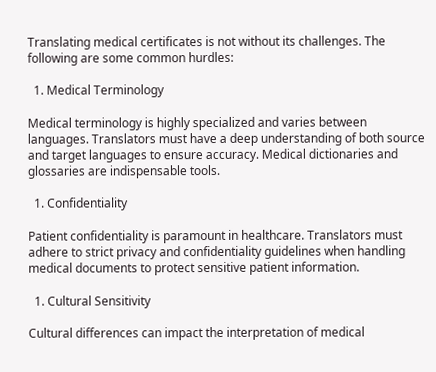Translating medical certificates is not without its challenges. The following are some common hurdles:

  1. Medical Terminology

Medical terminology is highly specialized and varies between languages. Translators must have a deep understanding of both source and target languages to ensure accuracy. Medical dictionaries and glossaries are indispensable tools.

  1. Confidentiality

Patient confidentiality is paramount in healthcare. Translators must adhere to strict privacy and confidentiality guidelines when handling medical documents to protect sensitive patient information.

  1. Cultural Sensitivity

Cultural differences can impact the interpretation of medical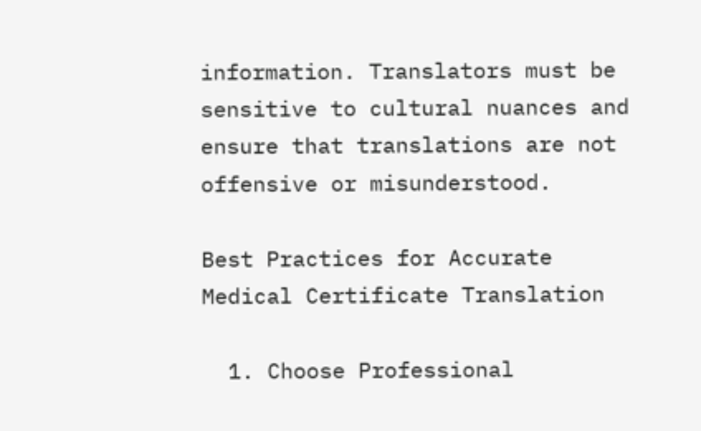information. Translators must be sensitive to cultural nuances and ensure that translations are not offensive or misunderstood.

Best Practices for Accurate Medical Certificate Translation

  1. Choose Professional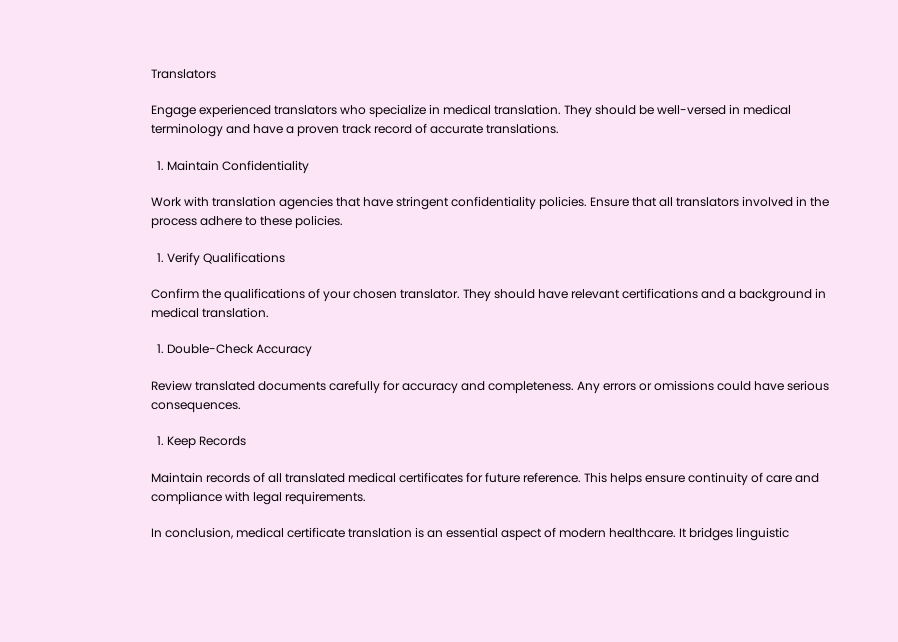Translators

Engage experienced translators who specialize in medical translation. They should be well-versed in medical terminology and have a proven track record of accurate translations.

  1. Maintain Confidentiality

Work with translation agencies that have stringent confidentiality policies. Ensure that all translators involved in the process adhere to these policies.

  1. Verify Qualifications

Confirm the qualifications of your chosen translator. They should have relevant certifications and a background in medical translation.

  1. Double-Check Accuracy

Review translated documents carefully for accuracy and completeness. Any errors or omissions could have serious consequences.

  1. Keep Records

Maintain records of all translated medical certificates for future reference. This helps ensure continuity of care and compliance with legal requirements.

In conclusion, medical certificate translation is an essential aspect of modern healthcare. It bridges linguistic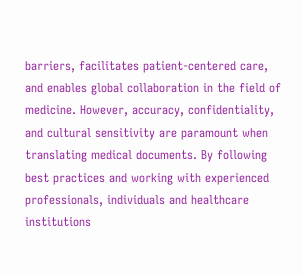barriers, facilitates patient-centered care, and enables global collaboration in the field of medicine. However, accuracy, confidentiality, and cultural sensitivity are paramount when translating medical documents. By following best practices and working with experienced professionals, individuals and healthcare institutions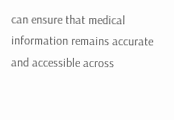can ensure that medical information remains accurate and accessible across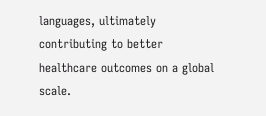languages, ultimately contributing to better healthcare outcomes on a global scale.